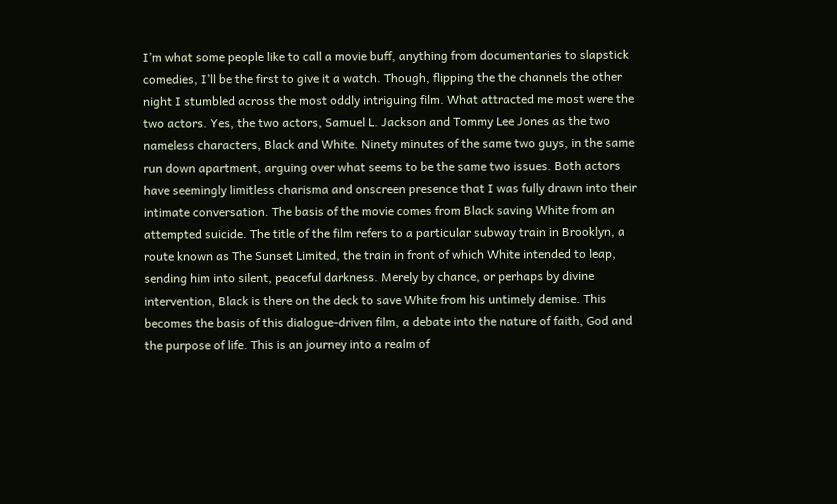I’m what some people like to call a movie buff, anything from documentaries to slapstick comedies, I’ll be the first to give it a watch. Though, flipping the the channels the other night I stumbled across the most oddly intriguing film. What attracted me most were the two actors. Yes, the two actors, Samuel L. Jackson and Tommy Lee Jones as the two nameless characters, Black and White. Ninety minutes of the same two guys, in the same run down apartment, arguing over what seems to be the same two issues. Both actors have seemingly limitless charisma and onscreen presence that I was fully drawn into their intimate conversation. The basis of the movie comes from Black saving White from an attempted suicide. The title of the film refers to a particular subway train in Brooklyn, a route known as The Sunset Limited, the train in front of which White intended to leap, sending him into silent, peaceful darkness. Merely by chance, or perhaps by divine intervention, Black is there on the deck to save White from his untimely demise. This becomes the basis of this dialogue-driven film, a debate into the nature of faith, God and the purpose of life. This is an journey into a realm of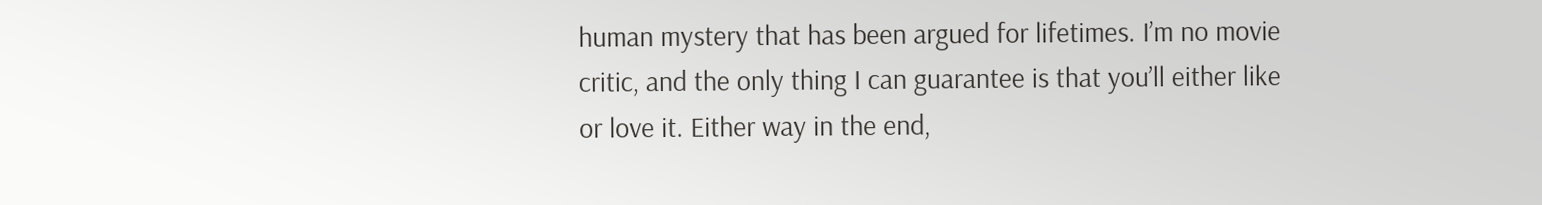human mystery that has been argued for lifetimes. I’m no movie critic, and the only thing I can guarantee is that you’ll either like or love it. Either way in the end,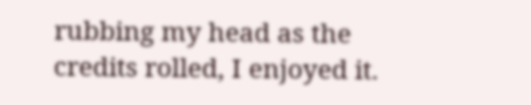rubbing my head as the credits rolled, I enjoyed it.